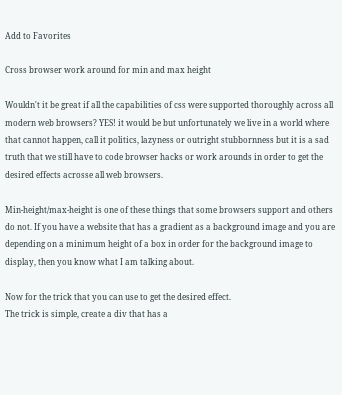Add to Favorites

Cross browser work around for min and max height

Wouldn't it be great if all the capabilities of css were supported thoroughly across all modern web browsers? YES! it would be but unfortunately we live in a world where that cannot happen, call it politics, lazyness or outright stubbornness but it is a sad truth that we still have to code browser hacks or work arounds in order to get the desired effects acrosse all web browsers.

Min-height/max-height is one of these things that some browsers support and others do not. If you have a website that has a gradient as a background image and you are depending on a minimum height of a box in order for the background image to display, then you know what I am talking about.

Now for the trick that you can use to get the desired effect.
The trick is simple, create a div that has a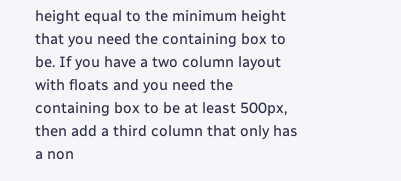height equal to the minimum height that you need the containing box to be. If you have a two column layout with floats and you need the containing box to be at least 500px, then add a third column that only has a non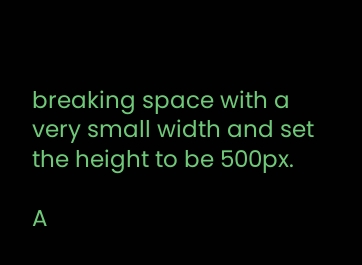breaking space with a very small width and set the height to be 500px.

A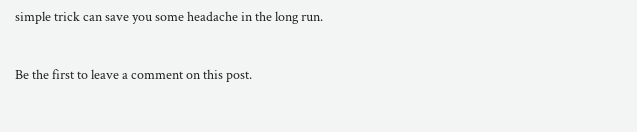simple trick can save you some headache in the long run.


Be the first to leave a comment on this post.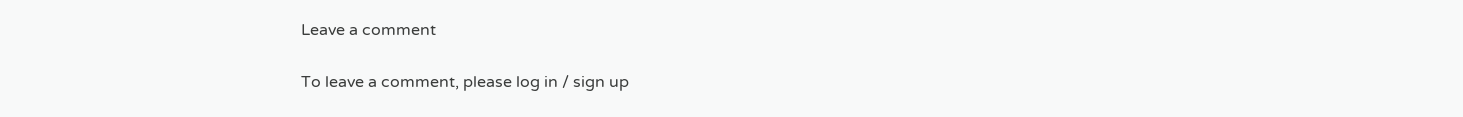Leave a comment

To leave a comment, please log in / sign up